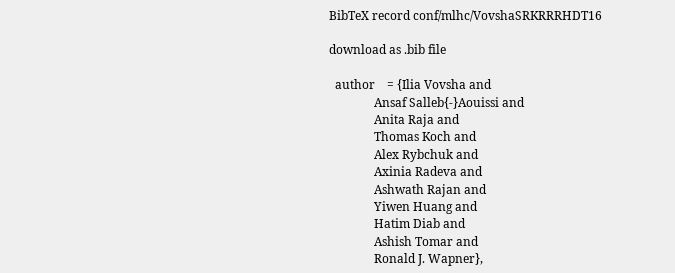BibTeX record conf/mlhc/VovshaSRKRRRHDT16

download as .bib file

  author    = {Ilia Vovsha and
               Ansaf Salleb{-}Aouissi and
               Anita Raja and
               Thomas Koch and
               Alex Rybchuk and
               Axinia Radeva and
               Ashwath Rajan and
               Yiwen Huang and
               Hatim Diab and
               Ashish Tomar and
               Ronald J. Wapner},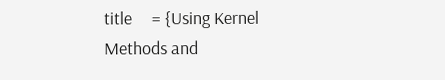title     = {Using Kernel Methods and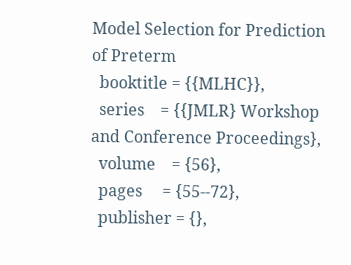Model Selection for Prediction of Preterm
  booktitle = {{MLHC}},
  series    = {{JMLR} Workshop and Conference Proceedings},
  volume    = {56},
  pages     = {55--72},
  publisher = {},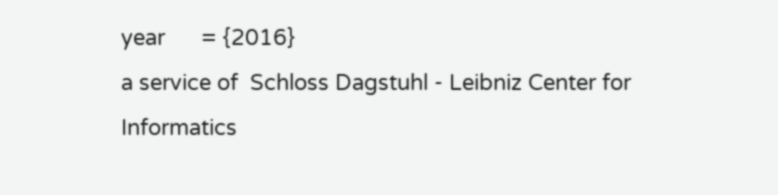year      = {2016}
a service of  Schloss Dagstuhl - Leibniz Center for Informatics